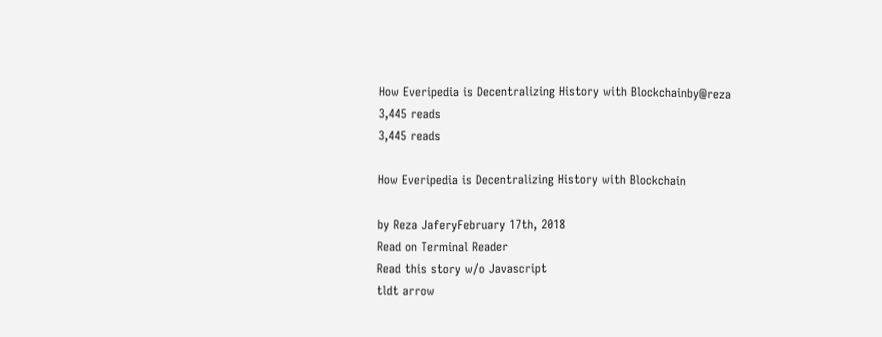How Everipedia is Decentralizing History with Blockchainby@reza
3,445 reads
3,445 reads

How Everipedia is Decentralizing History with Blockchain

by Reza JaferyFebruary 17th, 2018
Read on Terminal Reader
Read this story w/o Javascript
tldt arrow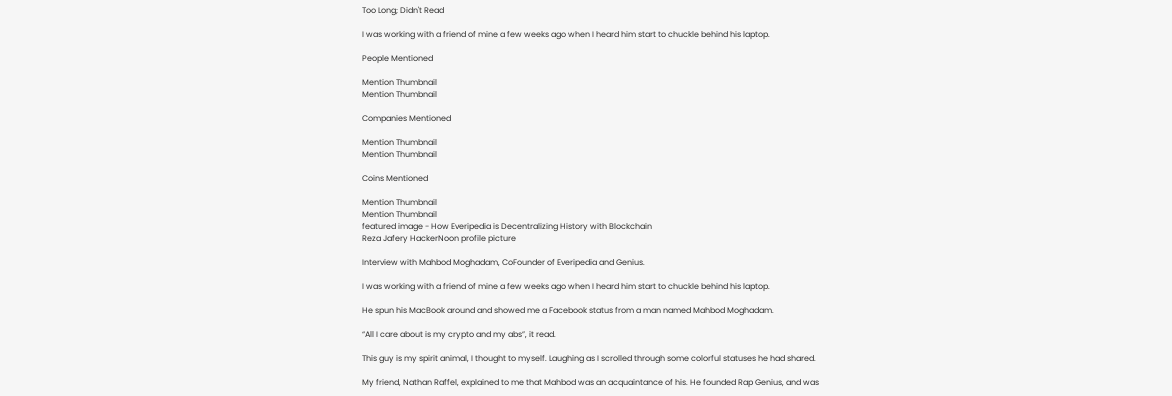Too Long; Didn't Read

I was working with a friend of mine a few weeks ago when I heard him start to chuckle behind his laptop.

People Mentioned

Mention Thumbnail
Mention Thumbnail

Companies Mentioned

Mention Thumbnail
Mention Thumbnail

Coins Mentioned

Mention Thumbnail
Mention Thumbnail
featured image - How Everipedia is Decentralizing History with Blockchain
Reza Jafery HackerNoon profile picture

Interview with Mahbod Moghadam, CoFounder of Everipedia and Genius.

I was working with a friend of mine a few weeks ago when I heard him start to chuckle behind his laptop.

He spun his MacBook around and showed me a Facebook status from a man named Mahbod Moghadam.

“All I care about is my crypto and my abs”, it read.

This guy is my spirit animal, I thought to myself. Laughing as I scrolled through some colorful statuses he had shared.

My friend, Nathan Raffel, explained to me that Mahbod was an acquaintance of his. He founded Rap Genius, and was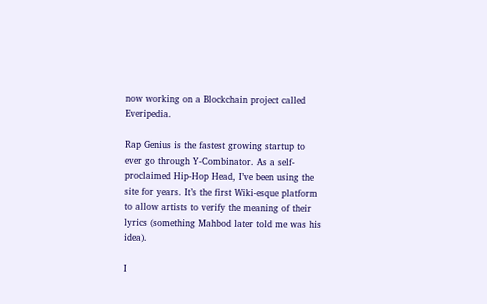now working on a Blockchain project called Everipedia.

Rap Genius is the fastest growing startup to ever go through Y-Combinator. As a self-proclaimed Hip-Hop Head, I’ve been using the site for years. It’s the first Wiki-esque platform to allow artists to verify the meaning of their lyrics (something Mahbod later told me was his idea).

I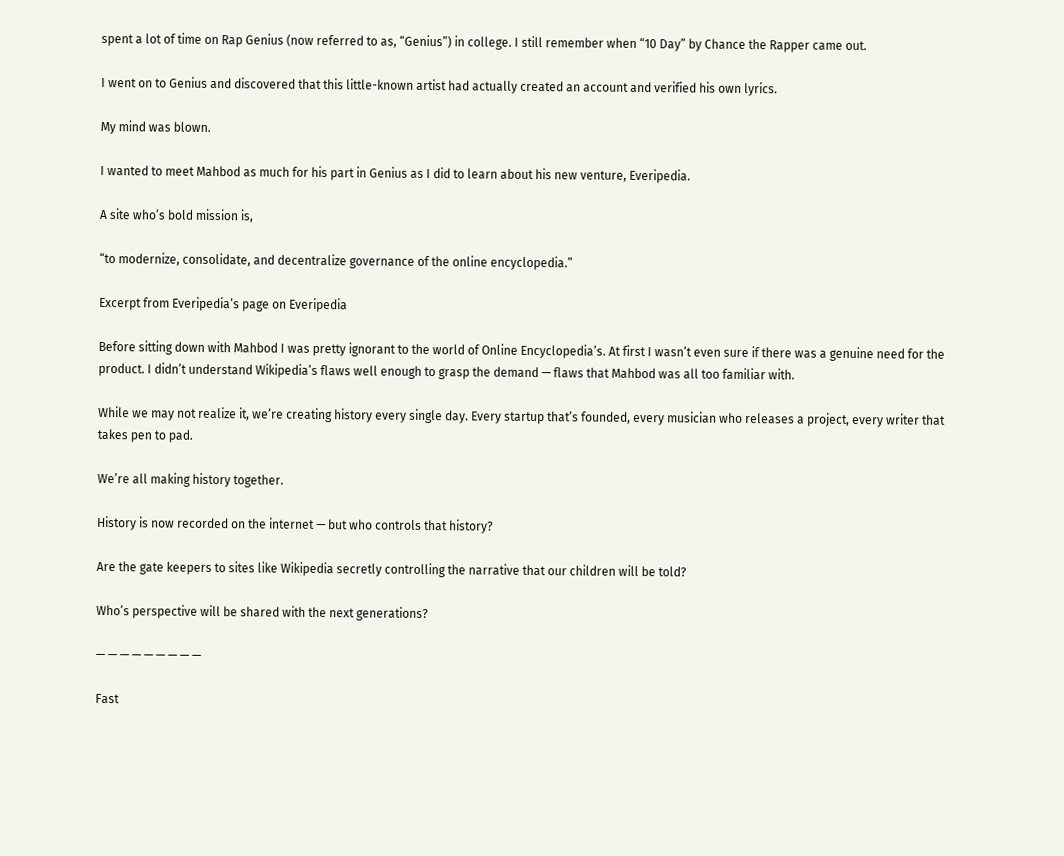spent a lot of time on Rap Genius (now referred to as, “Genius”) in college. I still remember when “10 Day” by Chance the Rapper came out.

I went on to Genius and discovered that this little-known artist had actually created an account and verified his own lyrics.

My mind was blown.

I wanted to meet Mahbod as much for his part in Genius as I did to learn about his new venture, Everipedia.

A site who’s bold mission is,

“to modernize, consolidate, and decentralize governance of the online encyclopedia.”

Excerpt from Everipedia’s page on Everipedia

Before sitting down with Mahbod I was pretty ignorant to the world of Online Encyclopedia’s. At first I wasn’t even sure if there was a genuine need for the product. I didn’t understand Wikipedia’s flaws well enough to grasp the demand — flaws that Mahbod was all too familiar with.

While we may not realize it, we’re creating history every single day. Every startup that’s founded, every musician who releases a project, every writer that takes pen to pad.

We’re all making history together.

History is now recorded on the internet — but who controls that history?

Are the gate keepers to sites like Wikipedia secretly controlling the narrative that our children will be told?

Who’s perspective will be shared with the next generations?

— — — — — — — — —

Fast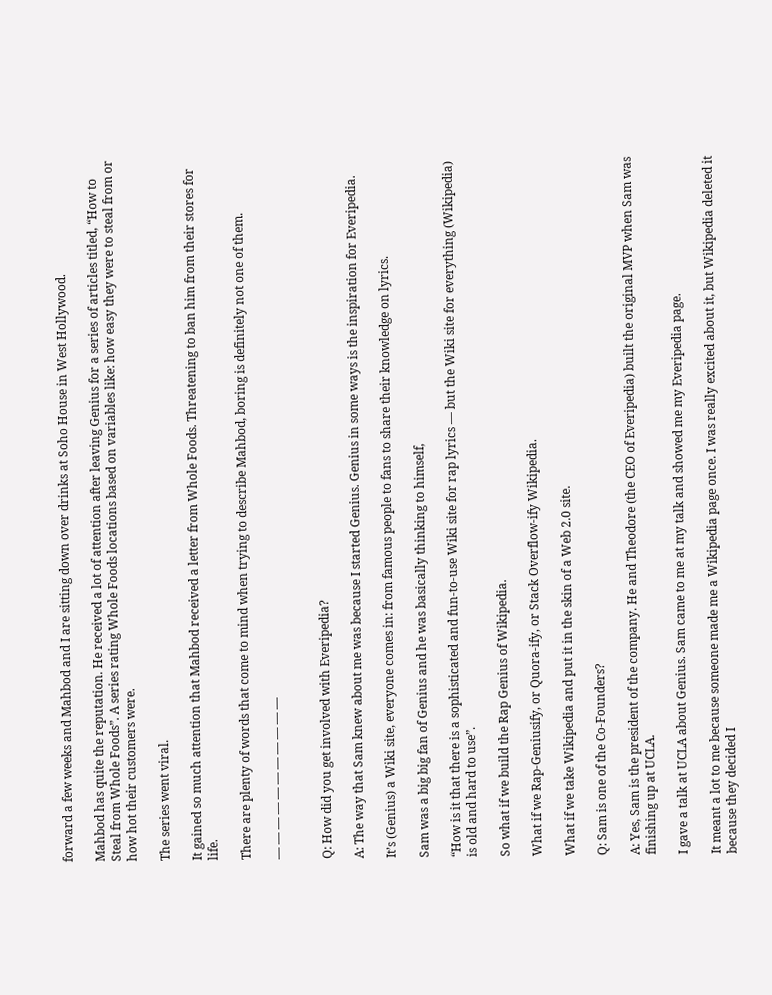forward a few weeks and Mahbod and I are sitting down over drinks at Soho House in West Hollywood.

Mahbod has quite the reputation. He received a lot of attention after leaving Genius for a series of articles titled, “How to Steal from Whole Foods”. A series rating Whole Foods locations based on variables like: how easy they were to steal from or how hot their customers were.

The series went viral.

It gained so much attention that Mahbod received a letter from Whole Foods. Threatening to ban him from their stores for life.

There are plenty of words that come to mind when trying to describe Mahbod, boring is definitely not one of them.

— — — — — — — — — — —


Q: How did you get involved with Everipedia?

A: The way that Sam knew about me was because I started Genius. Genius in some ways is the inspiration for Everipedia.

It’s (Genius) a Wiki site, everyone comes in: from famous people to fans to share their knowledge on lyrics.

Sam was a big big fan of Genius and he was basically thinking to himself,

“How is it that there is a sophisticated and fun-to-use Wiki site for rap lyrics — but the Wiki site for everything (Wikipedia) is old and hard to use”.

So what if we build the Rap Genius of Wikipedia.

What if we Rap-Geniusify, or Quora-ify, or Stack Overflow-ify Wikipedia.

What if we take Wikipedia and put it in the skin of a Web 2.0 site.

Q: Sam is one of the Co-Founders?

A: Yes, Sam is the president of the company. He and Theodore (the CEO of Everipedia) built the original MVP when Sam was finishing up at UCLA.

I gave a talk at UCLA about Genius. Sam came to me at my talk and showed me my Everipedia page.

It meant a lot to me because someone made me a Wikipedia page once. I was really excited about it, but Wikipedia deleted it because they decided I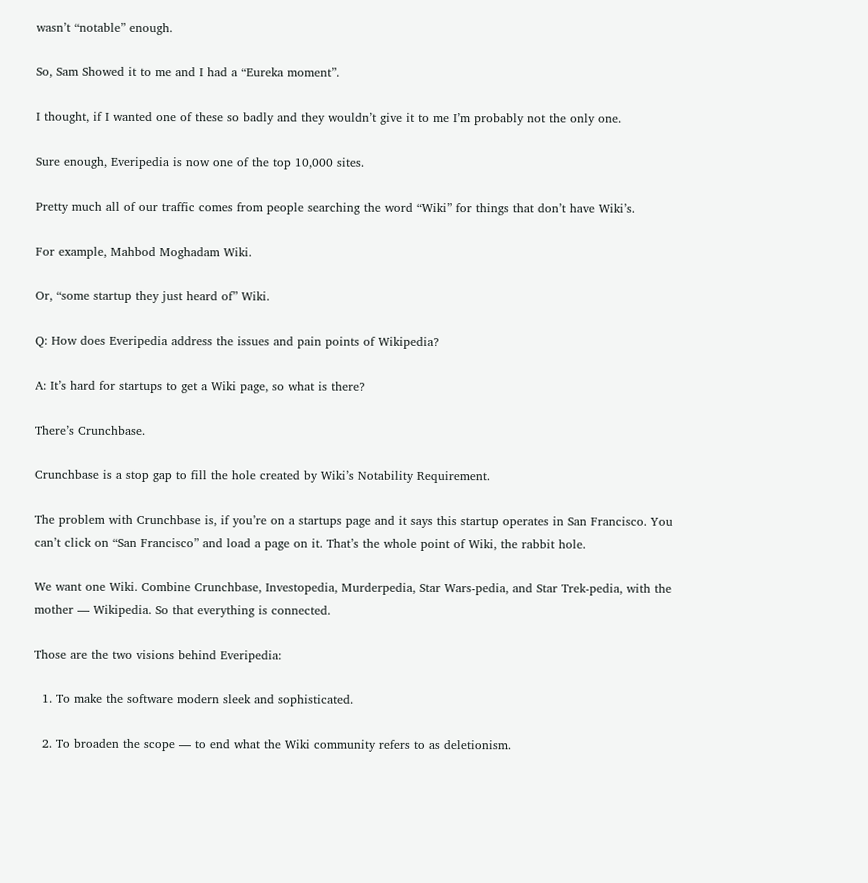wasn’t “notable” enough.

So, Sam Showed it to me and I had a “Eureka moment”.

I thought, if I wanted one of these so badly and they wouldn’t give it to me I’m probably not the only one.

Sure enough, Everipedia is now one of the top 10,000 sites.

Pretty much all of our traffic comes from people searching the word “Wiki” for things that don’t have Wiki’s.

For example, Mahbod Moghadam Wiki.

Or, “some startup they just heard of” Wiki.

Q: How does Everipedia address the issues and pain points of Wikipedia?

A: It’s hard for startups to get a Wiki page, so what is there?

There’s Crunchbase.

Crunchbase is a stop gap to fill the hole created by Wiki’s Notability Requirement.

The problem with Crunchbase is, if you’re on a startups page and it says this startup operates in San Francisco. You can’t click on “San Francisco” and load a page on it. That’s the whole point of Wiki, the rabbit hole.

We want one Wiki. Combine Crunchbase, Investopedia, Murderpedia, Star Wars-pedia, and Star Trek-pedia, with the mother — Wikipedia. So that everything is connected.

Those are the two visions behind Everipedia:

  1. To make the software modern sleek and sophisticated.

  2. To broaden the scope — to end what the Wiki community refers to as deletionism.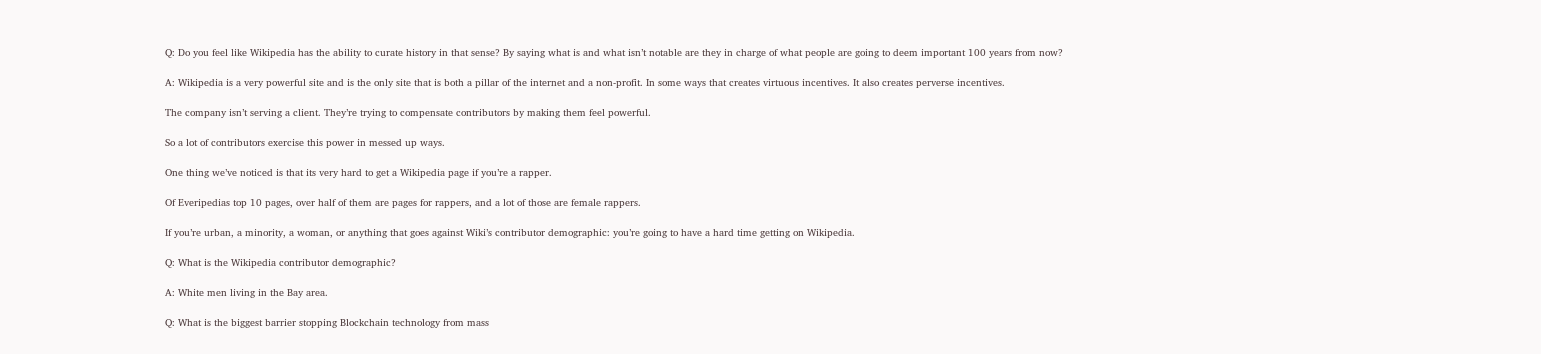Q: Do you feel like Wikipedia has the ability to curate history in that sense? By saying what is and what isn’t notable are they in charge of what people are going to deem important 100 years from now?

A: Wikipedia is a very powerful site and is the only site that is both a pillar of the internet and a non-profit. In some ways that creates virtuous incentives. It also creates perverse incentives.

The company isn’t serving a client. They’re trying to compensate contributors by making them feel powerful.

So a lot of contributors exercise this power in messed up ways.

One thing we’ve noticed is that its very hard to get a Wikipedia page if you’re a rapper.

Of Everipedias top 10 pages, over half of them are pages for rappers, and a lot of those are female rappers.

If you’re urban, a minority, a woman, or anything that goes against Wiki’s contributor demographic: you’re going to have a hard time getting on Wikipedia.

Q: What is the Wikipedia contributor demographic?

A: White men living in the Bay area.

Q: What is the biggest barrier stopping Blockchain technology from mass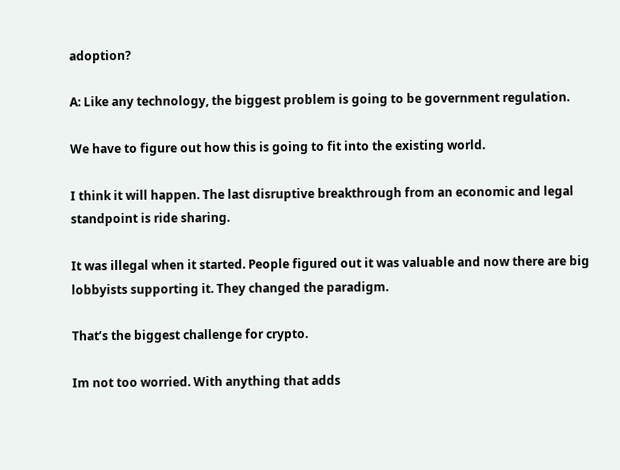adoption?

A: Like any technology, the biggest problem is going to be government regulation.

We have to figure out how this is going to fit into the existing world.

I think it will happen. The last disruptive breakthrough from an economic and legal standpoint is ride sharing.

It was illegal when it started. People figured out it was valuable and now there are big lobbyists supporting it. They changed the paradigm.

That’s the biggest challenge for crypto.

Im not too worried. With anything that adds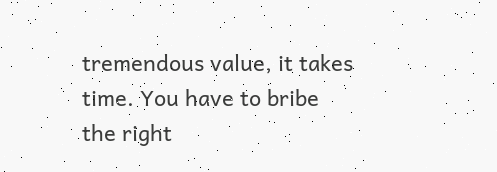tremendous value, it takes time. You have to bribe the right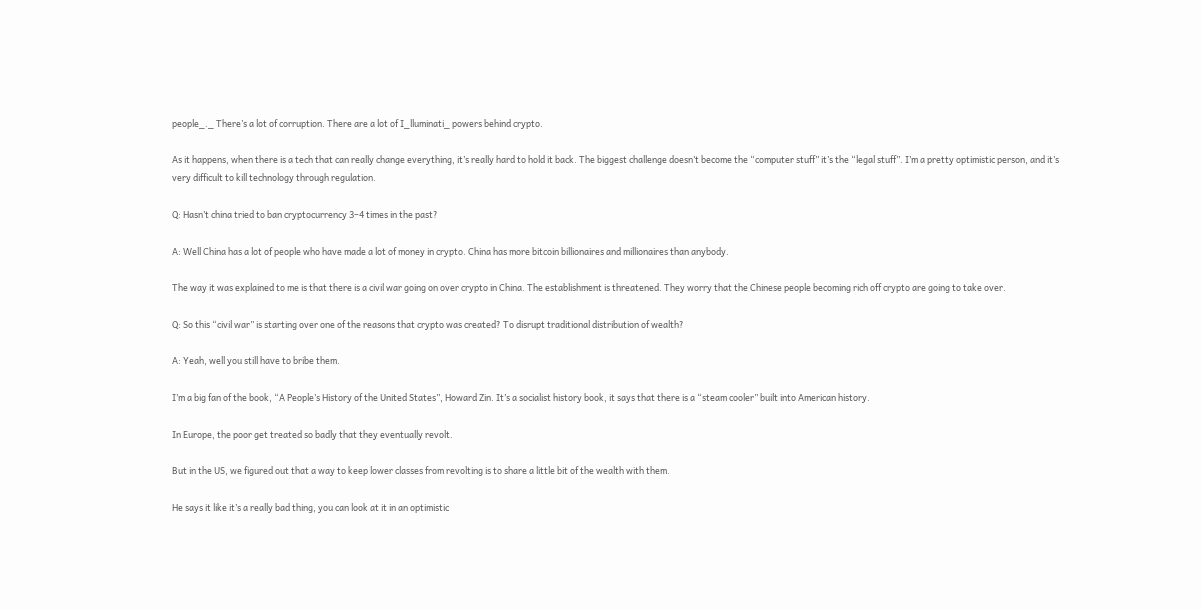people_._ There’s a lot of corruption. There are a lot of I_lluminati_ powers behind crypto.

As it happens, when there is a tech that can really change everything, it’s really hard to hold it back. The biggest challenge doesn’t become the “computer stuff” it’s the “legal stuff”. I’m a pretty optimistic person, and it’s very difficult to kill technology through regulation.

Q: Hasn’t china tried to ban cryptocurrency 3–4 times in the past?

A: Well China has a lot of people who have made a lot of money in crypto. China has more bitcoin billionaires and millionaires than anybody.

The way it was explained to me is that there is a civil war going on over crypto in China. The establishment is threatened. They worry that the Chinese people becoming rich off crypto are going to take over.

Q: So this “civil war” is starting over one of the reasons that crypto was created? To disrupt traditional distribution of wealth?

A: Yeah, well you still have to bribe them.

I’m a big fan of the book, “A People’s History of the United States”, Howard Zin. It’s a socialist history book, it says that there is a “steam cooler” built into American history.

In Europe, the poor get treated so badly that they eventually revolt.

But in the US, we figured out that a way to keep lower classes from revolting is to share a little bit of the wealth with them.

He says it like it’s a really bad thing, you can look at it in an optimistic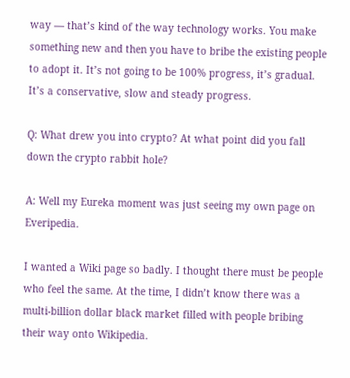way — that’s kind of the way technology works. You make something new and then you have to bribe the existing people to adopt it. It’s not going to be 100% progress, it’s gradual. It’s a conservative, slow and steady progress.

Q: What drew you into crypto? At what point did you fall down the crypto rabbit hole?

A: Well my Eureka moment was just seeing my own page on Everipedia.

I wanted a Wiki page so badly. I thought there must be people who feel the same. At the time, I didn’t know there was a multi-billion dollar black market filled with people bribing their way onto Wikipedia.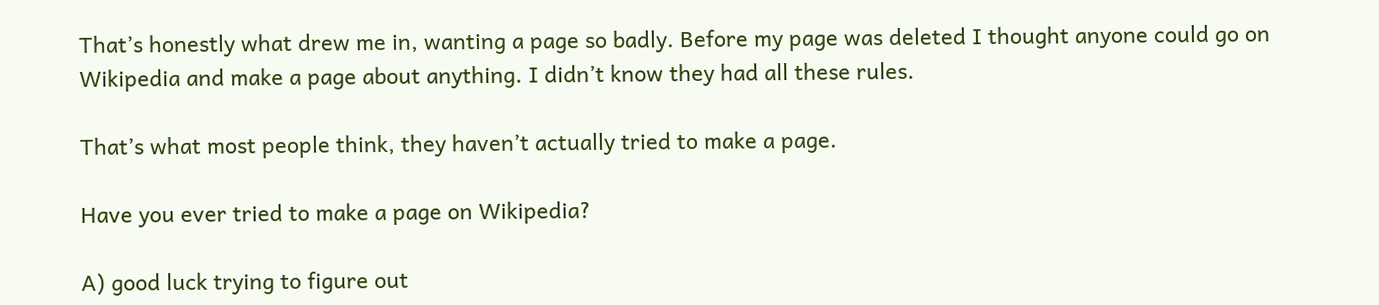That’s honestly what drew me in, wanting a page so badly. Before my page was deleted I thought anyone could go on Wikipedia and make a page about anything. I didn’t know they had all these rules.

That’s what most people think, they haven’t actually tried to make a page.

Have you ever tried to make a page on Wikipedia?

A) good luck trying to figure out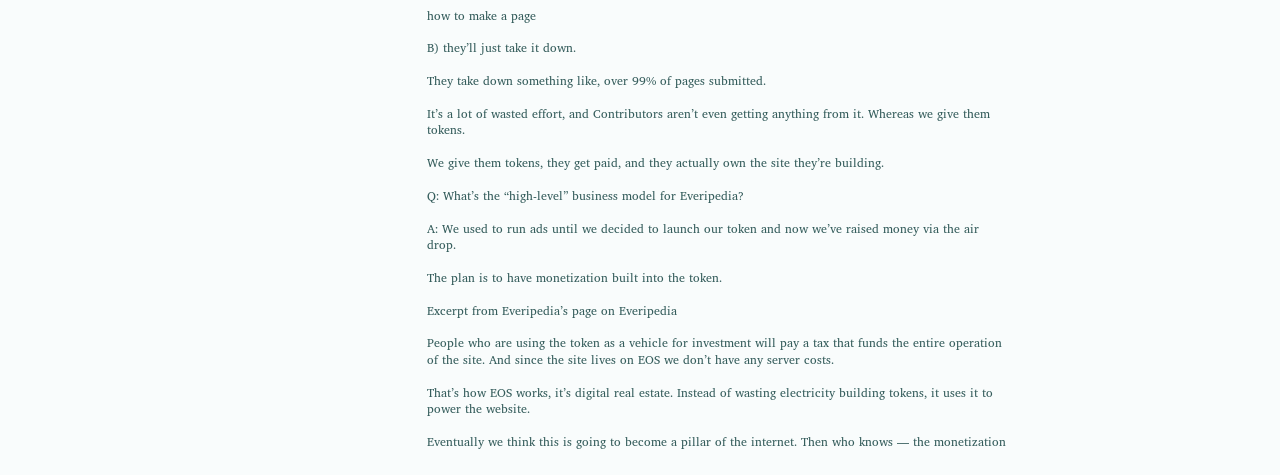how to make a page

B) they’ll just take it down.

They take down something like, over 99% of pages submitted.

It’s a lot of wasted effort, and Contributors aren’t even getting anything from it. Whereas we give them tokens.

We give them tokens, they get paid, and they actually own the site they’re building.

Q: What’s the “high-level” business model for Everipedia?

A: We used to run ads until we decided to launch our token and now we’ve raised money via the air drop.

The plan is to have monetization built into the token.

Excerpt from Everipedia’s page on Everipedia

People who are using the token as a vehicle for investment will pay a tax that funds the entire operation of the site. And since the site lives on EOS we don’t have any server costs.

That’s how EOS works, it’s digital real estate. Instead of wasting electricity building tokens, it uses it to power the website.

Eventually we think this is going to become a pillar of the internet. Then who knows — the monetization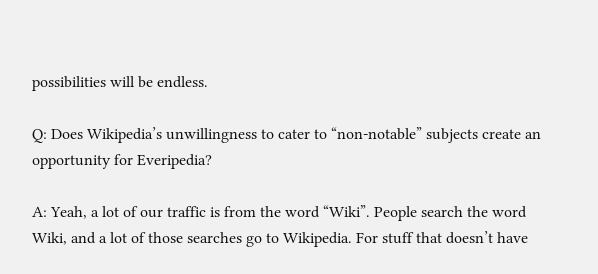possibilities will be endless.

Q: Does Wikipedia’s unwillingness to cater to “non-notable” subjects create an opportunity for Everipedia?

A: Yeah, a lot of our traffic is from the word “Wiki”. People search the word Wiki, and a lot of those searches go to Wikipedia. For stuff that doesn’t have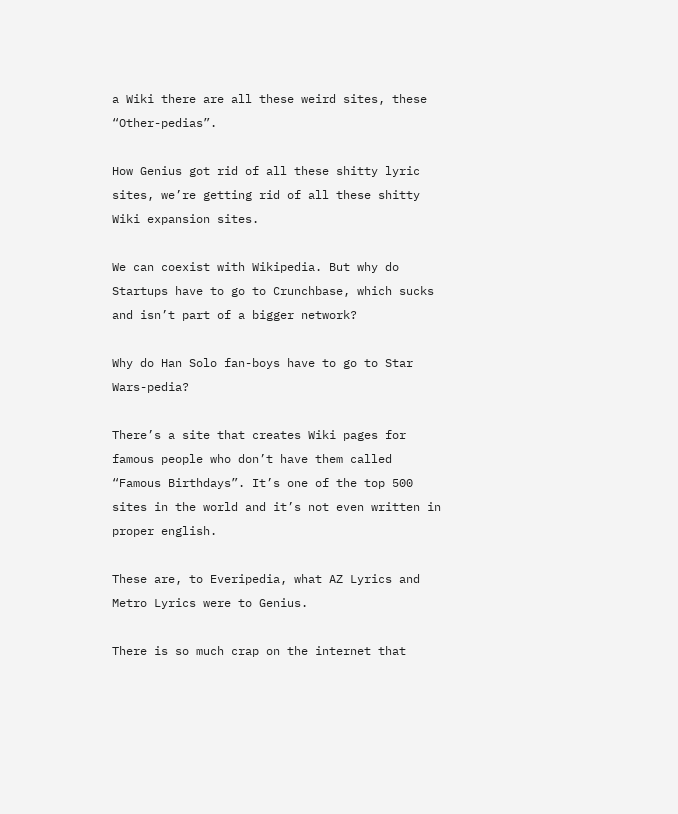a Wiki there are all these weird sites, these “Other-pedias”.

How Genius got rid of all these shitty lyric sites, we’re getting rid of all these shitty Wiki expansion sites.

We can coexist with Wikipedia. But why do Startups have to go to Crunchbase, which sucks and isn’t part of a bigger network?

Why do Han Solo fan-boys have to go to Star Wars-pedia?

There’s a site that creates Wiki pages for famous people who don’t have them called “Famous Birthdays”. It’s one of the top 500 sites in the world and it’s not even written in proper english.

These are, to Everipedia, what AZ Lyrics and Metro Lyrics were to Genius.

There is so much crap on the internet that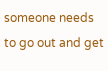someone needs to go out and get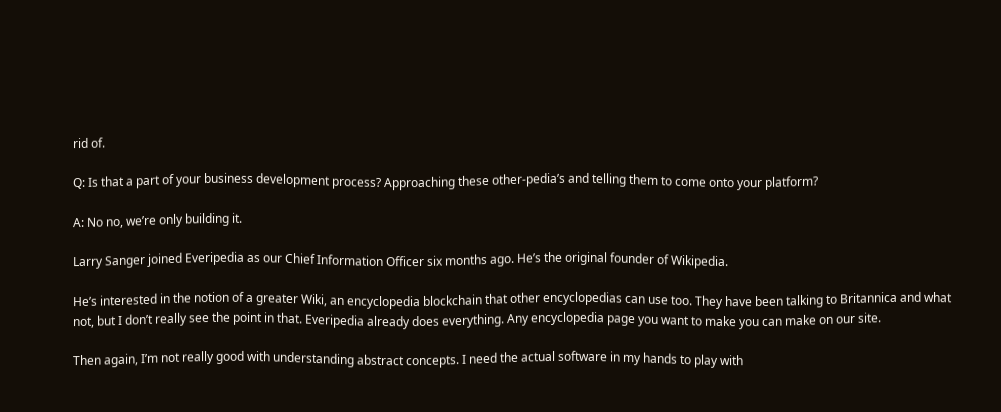rid of.

Q: Is that a part of your business development process? Approaching these other-pedia’s and telling them to come onto your platform?

A: No no, we’re only building it.

Larry Sanger joined Everipedia as our Chief Information Officer six months ago. He’s the original founder of Wikipedia.

He’s interested in the notion of a greater Wiki, an encyclopedia blockchain that other encyclopedias can use too. They have been talking to Britannica and what not, but I don’t really see the point in that. Everipedia already does everything. Any encyclopedia page you want to make you can make on our site.

Then again, I’m not really good with understanding abstract concepts. I need the actual software in my hands to play with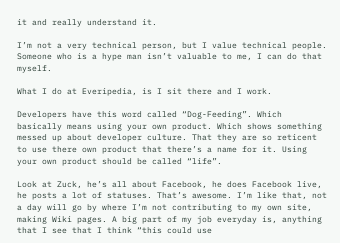it and really understand it.

I’m not a very technical person, but I value technical people. Someone who is a hype man isn’t valuable to me, I can do that myself.

What I do at Everipedia, is I sit there and I work.

Developers have this word called “Dog-Feeding”. Which basically means using your own product. Which shows something messed up about developer culture. That they are so reticent to use there own product that there’s a name for it. Using your own product should be called “life”.

Look at Zuck, he’s all about Facebook, he does Facebook live, he posts a lot of statuses. That’s awesome. I’m like that, not a day will go by where I’m not contributing to my own site, making Wiki pages. A big part of my job everyday is, anything that I see that I think “this could use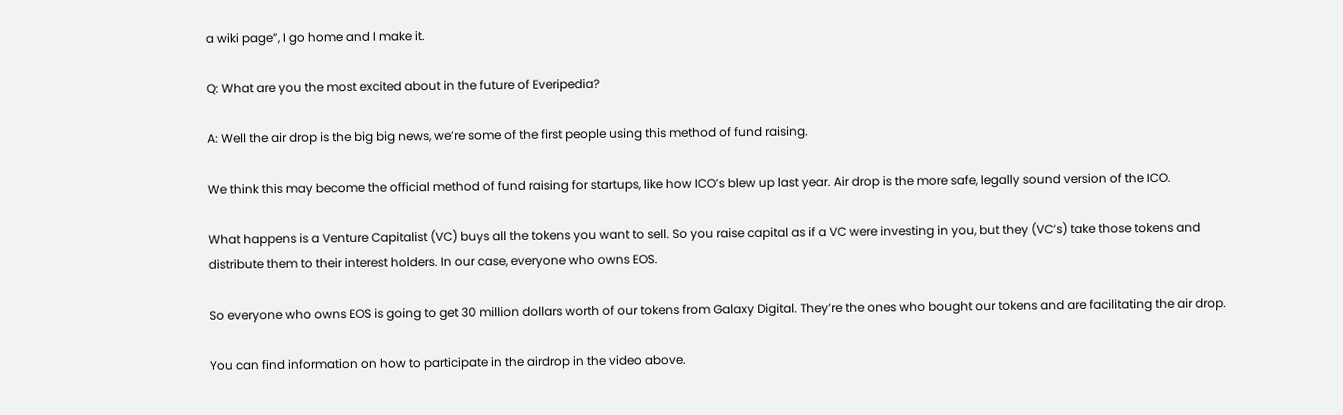a wiki page”, I go home and I make it.

Q: What are you the most excited about in the future of Everipedia?

A: Well the air drop is the big big news, we’re some of the first people using this method of fund raising.

We think this may become the official method of fund raising for startups, like how ICO’s blew up last year. Air drop is the more safe, legally sound version of the ICO.

What happens is a Venture Capitalist (VC) buys all the tokens you want to sell. So you raise capital as if a VC were investing in you, but they (VC’s) take those tokens and distribute them to their interest holders. In our case, everyone who owns EOS.

So everyone who owns EOS is going to get 30 million dollars worth of our tokens from Galaxy Digital. They’re the ones who bought our tokens and are facilitating the air drop.

You can find information on how to participate in the airdrop in the video above.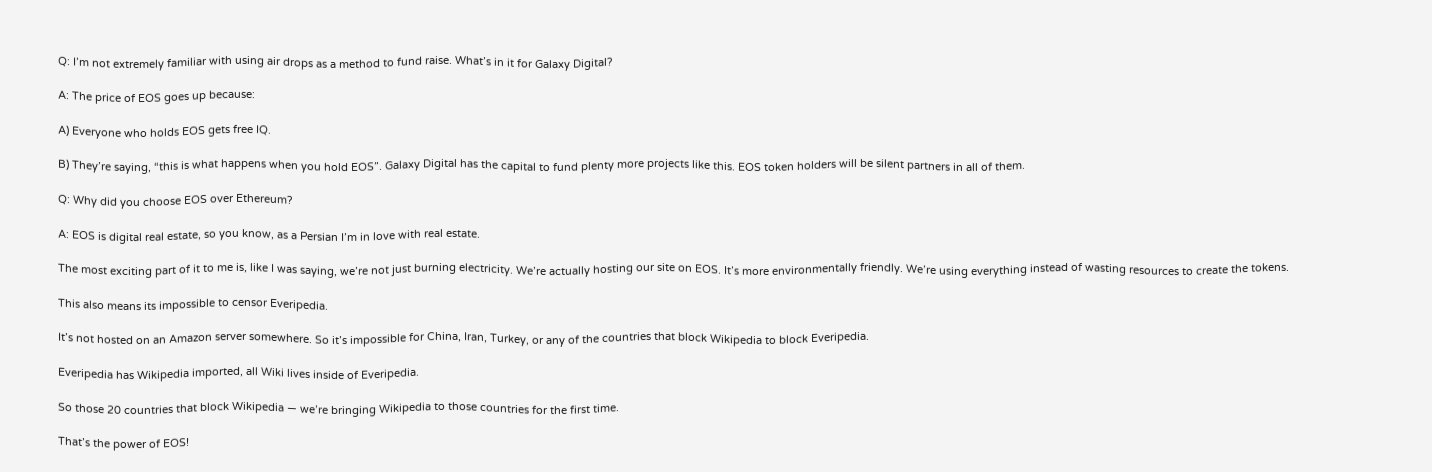Q: I’m not extremely familiar with using air drops as a method to fund raise. What’s in it for Galaxy Digital?

A: The price of EOS goes up because:

A) Everyone who holds EOS gets free IQ.

B) They’re saying, “this is what happens when you hold EOS”. Galaxy Digital has the capital to fund plenty more projects like this. EOS token holders will be silent partners in all of them.

Q: Why did you choose EOS over Ethereum?

A: EOS is digital real estate, so you know, as a Persian I’m in love with real estate.

The most exciting part of it to me is, like I was saying, we’re not just burning electricity. We’re actually hosting our site on EOS. It’s more environmentally friendly. We’re using everything instead of wasting resources to create the tokens.

This also means its impossible to censor Everipedia.

It’s not hosted on an Amazon server somewhere. So it’s impossible for China, Iran, Turkey, or any of the countries that block Wikipedia to block Everipedia.

Everipedia has Wikipedia imported, all Wiki lives inside of Everipedia.

So those 20 countries that block Wikipedia — we’re bringing Wikipedia to those countries for the first time.

That’s the power of EOS!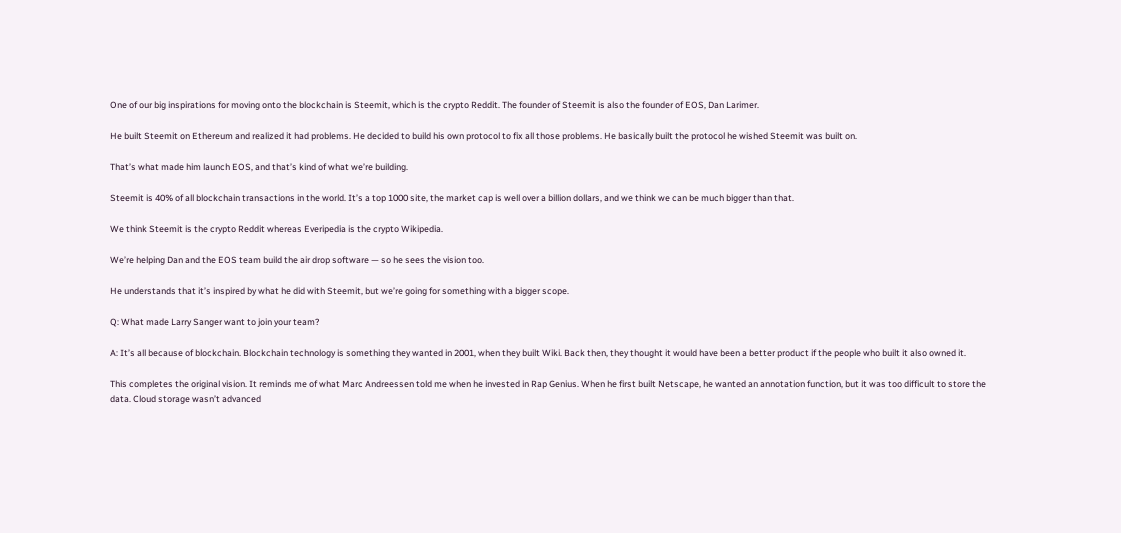One of our big inspirations for moving onto the blockchain is Steemit, which is the crypto Reddit. The founder of Steemit is also the founder of EOS, Dan Larimer.

He built Steemit on Ethereum and realized it had problems. He decided to build his own protocol to fix all those problems. He basically built the protocol he wished Steemit was built on.

That’s what made him launch EOS, and that’s kind of what we’re building.

Steemit is 40% of all blockchain transactions in the world. It’s a top 1000 site, the market cap is well over a billion dollars, and we think we can be much bigger than that.

We think Steemit is the crypto Reddit whereas Everipedia is the crypto Wikipedia.

We’re helping Dan and the EOS team build the air drop software — so he sees the vision too.

He understands that it’s inspired by what he did with Steemit, but we’re going for something with a bigger scope.

Q: What made Larry Sanger want to join your team?

A: It’s all because of blockchain. Blockchain technology is something they wanted in 2001, when they built Wiki. Back then, they thought it would have been a better product if the people who built it also owned it.

This completes the original vision. It reminds me of what Marc Andreessen told me when he invested in Rap Genius. When he first built Netscape, he wanted an annotation function, but it was too difficult to store the data. Cloud storage wasn’t advanced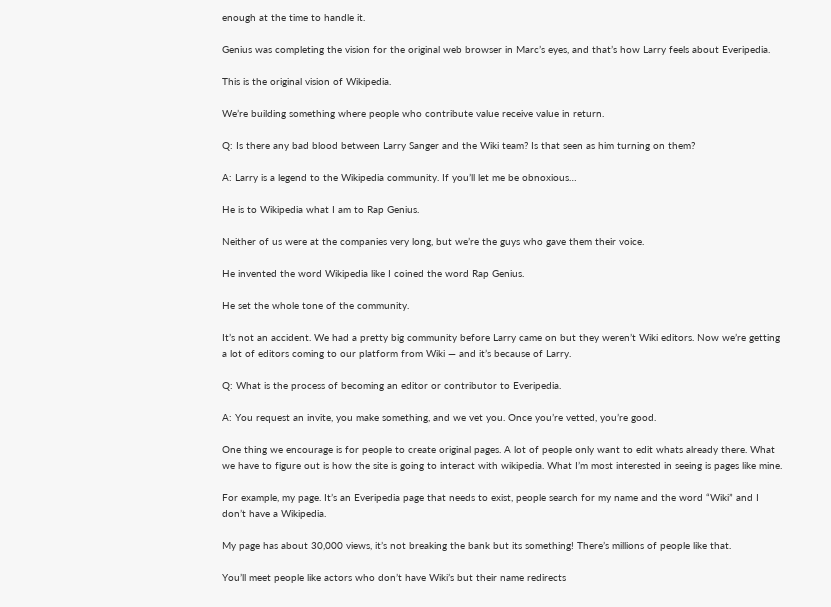enough at the time to handle it.

Genius was completing the vision for the original web browser in Marc’s eyes, and that’s how Larry feels about Everipedia.

This is the original vision of Wikipedia.

We’re building something where people who contribute value receive value in return.

Q: Is there any bad blood between Larry Sanger and the Wiki team? Is that seen as him turning on them?

A: Larry is a legend to the Wikipedia community. If you’ll let me be obnoxious…

He is to Wikipedia what I am to Rap Genius.

Neither of us were at the companies very long, but we’re the guys who gave them their voice.

He invented the word Wikipedia like I coined the word Rap Genius.

He set the whole tone of the community.

It’s not an accident. We had a pretty big community before Larry came on but they weren’t Wiki editors. Now we’re getting a lot of editors coming to our platform from Wiki — and it’s because of Larry.

Q: What is the process of becoming an editor or contributor to Everipedia.

A: You request an invite, you make something, and we vet you. Once you’re vetted, you’re good.

One thing we encourage is for people to create original pages. A lot of people only want to edit whats already there. What we have to figure out is how the site is going to interact with wikipedia. What I’m most interested in seeing is pages like mine.

For example, my page. It’s an Everipedia page that needs to exist, people search for my name and the word “Wiki” and I don’t have a Wikipedia.

My page has about 30,000 views, it’s not breaking the bank but its something! There’s millions of people like that.

You’ll meet people like actors who don’t have Wiki’s but their name redirects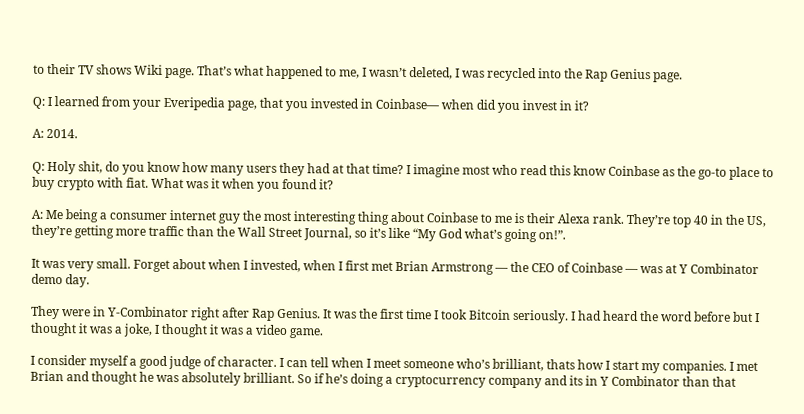to their TV shows Wiki page. That’s what happened to me, I wasn’t deleted, I was recycled into the Rap Genius page.

Q: I learned from your Everipedia page, that you invested in Coinbase— when did you invest in it?

A: 2014.

Q: Holy shit, do you know how many users they had at that time? I imagine most who read this know Coinbase as the go-to place to buy crypto with fiat. What was it when you found it?

A: Me being a consumer internet guy the most interesting thing about Coinbase to me is their Alexa rank. They’re top 40 in the US, they’re getting more traffic than the Wall Street Journal, so it’s like “My God what’s going on!”.

It was very small. Forget about when I invested, when I first met Brian Armstrong — the CEO of Coinbase — was at Y Combinator demo day.

They were in Y-Combinator right after Rap Genius. It was the first time I took Bitcoin seriously. I had heard the word before but I thought it was a joke, I thought it was a video game.

I consider myself a good judge of character. I can tell when I meet someone who’s brilliant, thats how I start my companies. I met Brian and thought he was absolutely brilliant. So if he’s doing a cryptocurrency company and its in Y Combinator than that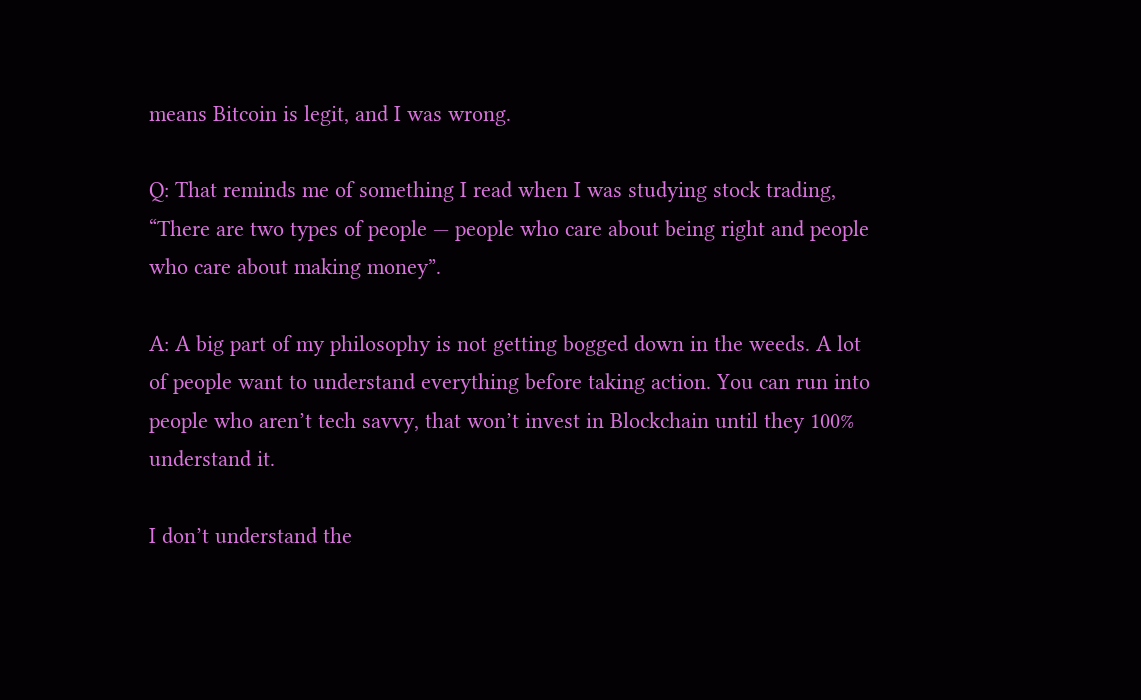means Bitcoin is legit, and I was wrong.

Q: That reminds me of something I read when I was studying stock trading, “There are two types of people — people who care about being right and people who care about making money”.

A: A big part of my philosophy is not getting bogged down in the weeds. A lot of people want to understand everything before taking action. You can run into people who aren’t tech savvy, that won’t invest in Blockchain until they 100% understand it.

I don’t understand the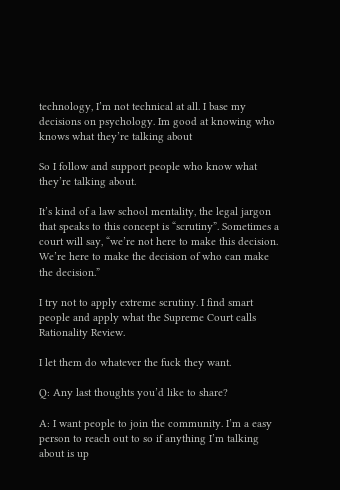technology, I’m not technical at all. I base my decisions on psychology. Im good at knowing who knows what they’re talking about

So I follow and support people who know what they’re talking about.

It’s kind of a law school mentality, the legal jargon that speaks to this concept is “scrutiny”. Sometimes a court will say, “we’re not here to make this decision. We’re here to make the decision of who can make the decision.”

I try not to apply extreme scrutiny. I find smart people and apply what the Supreme Court calls Rationality Review.

I let them do whatever the fuck they want.

Q: Any last thoughts you’d like to share?

A: I want people to join the community. I’m a easy person to reach out to so if anything I’m talking about is up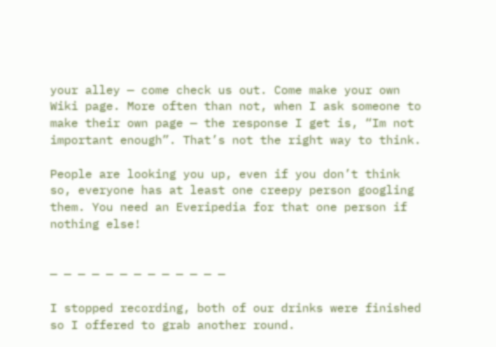your alley — come check us out. Come make your own Wiki page. More often than not, when I ask someone to make their own page — the response I get is, “Im not important enough”. That’s not the right way to think.

People are looking you up, even if you don’t think so, everyone has at least one creepy person googling them. You need an Everipedia for that one person if nothing else!


— — — — — — — — — — — — —

I stopped recording, both of our drinks were finished so I offered to grab another round.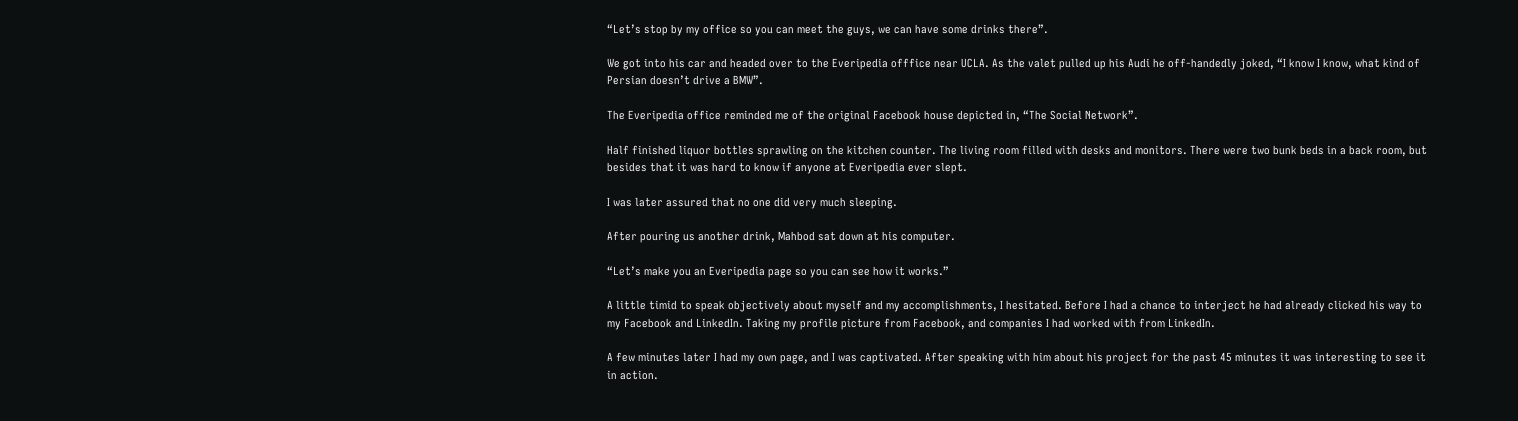“Let’s stop by my office so you can meet the guys, we can have some drinks there”.

We got into his car and headed over to the Everipedia offfice near UCLA. As the valet pulled up his Audi he off-handedly joked, “I know I know, what kind of Persian doesn’t drive a BMW”.

The Everipedia office reminded me of the original Facebook house depicted in, “The Social Network”.

Half finished liquor bottles sprawling on the kitchen counter. The living room filled with desks and monitors. There were two bunk beds in a back room, but besides that it was hard to know if anyone at Everipedia ever slept.

I was later assured that no one did very much sleeping.

After pouring us another drink, Mahbod sat down at his computer.

“Let’s make you an Everipedia page so you can see how it works.”

A little timid to speak objectively about myself and my accomplishments, I hesitated. Before I had a chance to interject he had already clicked his way to my Facebook and LinkedIn. Taking my profile picture from Facebook, and companies I had worked with from LinkedIn.

A few minutes later I had my own page, and I was captivated. After speaking with him about his project for the past 45 minutes it was interesting to see it in action.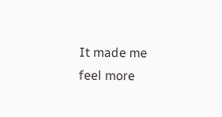It made me feel more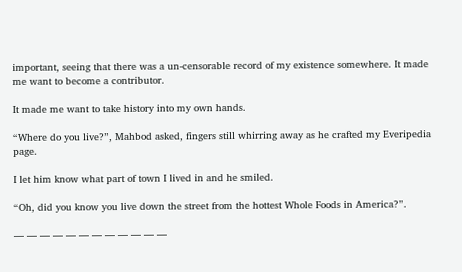important, seeing that there was a un-censorable record of my existence somewhere. It made me want to become a contributor.

It made me want to take history into my own hands.

“Where do you live?”, Mahbod asked, fingers still whirring away as he crafted my Everipedia page.

I let him know what part of town I lived in and he smiled.

“Oh, did you know you live down the street from the hottest Whole Foods in America?”.

— — — — — — — — — — — —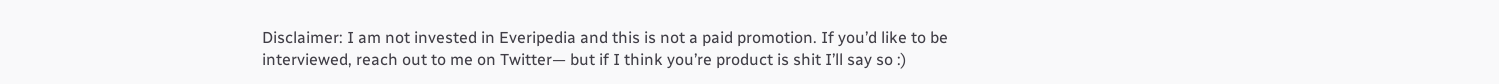Disclaimer: I am not invested in Everipedia and this is not a paid promotion. If you’d like to be interviewed, reach out to me on Twitter— but if I think you’re product is shit I’ll say so :)